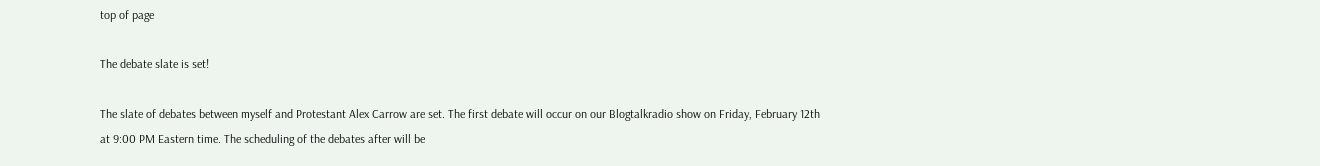top of page

The debate slate is set!

The slate of debates between myself and Protestant Alex Carrow are set. The first debate will occur on our Blogtalkradio show on Friday, February 12th at 9:00 PM Eastern time. The scheduling of the debates after will be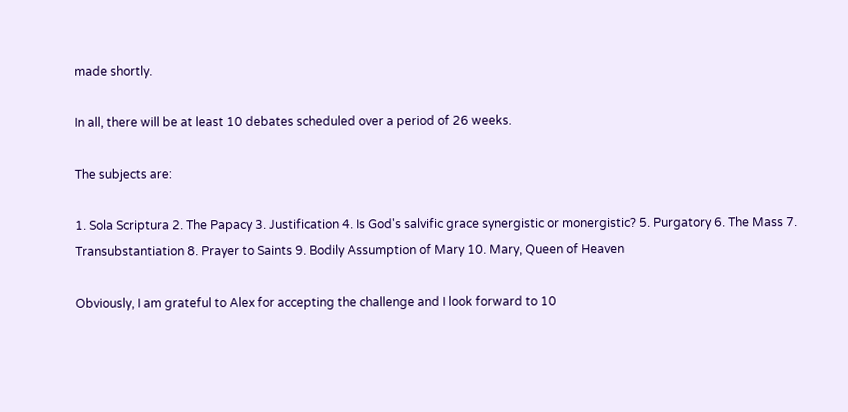made shortly.

In all, there will be at least 10 debates scheduled over a period of 26 weeks.

The subjects are:

1. Sola Scriptura 2. The Papacy 3. Justification 4. Is God's salvific grace synergistic or monergistic? 5. Purgatory 6. The Mass 7. Transubstantiation 8. Prayer to Saints 9. Bodily Assumption of Mary 10. Mary, Queen of Heaven

Obviously, I am grateful to Alex for accepting the challenge and I look forward to 10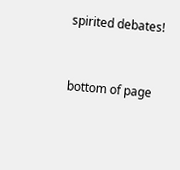spirited debates!


bottom of page